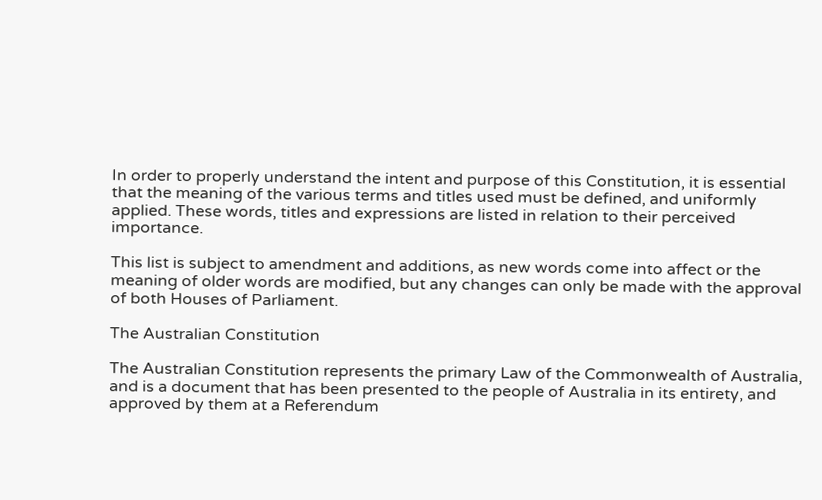In order to properly understand the intent and purpose of this Constitution, it is essential that the meaning of the various terms and titles used must be defined, and uniformly applied. These words, titles and expressions are listed in relation to their perceived importance.

This list is subject to amendment and additions, as new words come into affect or the meaning of older words are modified, but any changes can only be made with the approval of both Houses of Parliament.

The Australian Constitution

The Australian Constitution represents the primary Law of the Commonwealth of Australia, and is a document that has been presented to the people of Australia in its entirety, and approved by them at a Referendum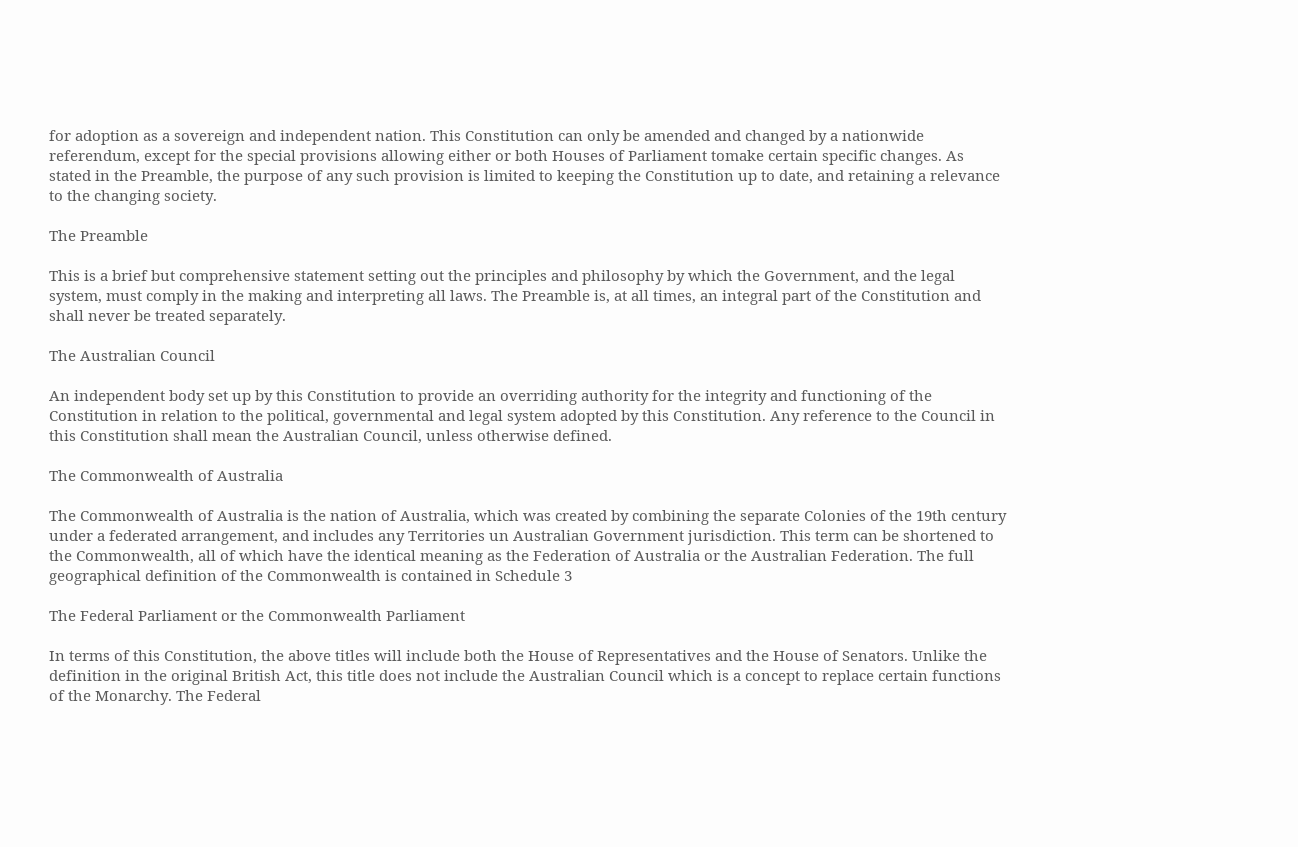for adoption as a sovereign and independent nation. This Constitution can only be amended and changed by a nationwide referendum, except for the special provisions allowing either or both Houses of Parliament tomake certain specific changes. As stated in the Preamble, the purpose of any such provision is limited to keeping the Constitution up to date, and retaining a relevance to the changing society.

The Preamble

This is a brief but comprehensive statement setting out the principles and philosophy by which the Government, and the legal system, must comply in the making and interpreting all laws. The Preamble is, at all times, an integral part of the Constitution and shall never be treated separately.

The Australian Council

An independent body set up by this Constitution to provide an overriding authority for the integrity and functioning of the Constitution in relation to the political, governmental and legal system adopted by this Constitution. Any reference to the Council in this Constitution shall mean the Australian Council, unless otherwise defined.

The Commonwealth of Australia

The Commonwealth of Australia is the nation of Australia, which was created by combining the separate Colonies of the 19th century under a federated arrangement, and includes any Territories un Australian Government jurisdiction. This term can be shortened to the Commonwealth, all of which have the identical meaning as the Federation of Australia or the Australian Federation. The full geographical definition of the Commonwealth is contained in Schedule 3

The Federal Parliament or the Commonwealth Parliament

In terms of this Constitution, the above titles will include both the House of Representatives and the House of Senators. Unlike the definition in the original British Act, this title does not include the Australian Council which is a concept to replace certain functions of the Monarchy. The Federal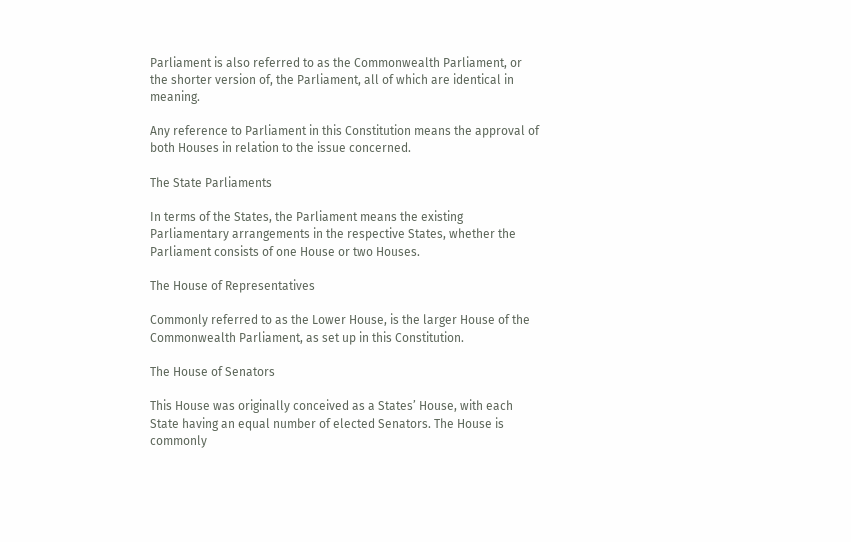Parliament is also referred to as the Commonwealth Parliament, or the shorter version of, the Parliament, all of which are identical in meaning.

Any reference to Parliament in this Constitution means the approval of both Houses in relation to the issue concerned.

The State Parliaments

In terms of the States, the Parliament means the existing Parliamentary arrangements in the respective States, whether the Parliament consists of one House or two Houses.

The House of Representatives

Commonly referred to as the Lower House, is the larger House of the Commonwealth Parliament, as set up in this Constitution.

The House of Senators

This House was originally conceived as a States’ House, with each State having an equal number of elected Senators. The House is commonly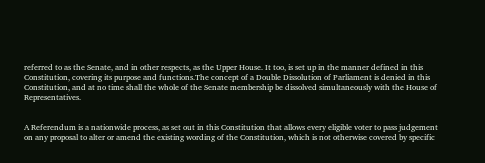referred to as the Senate, and in other respects, as the Upper House. It too, is set up in the manner defined in this Constitution, covering its purpose and functions.The concept of a Double Dissolution of Parliament is denied in this Constitution, and at no time shall the whole of the Senate membership be dissolved simultaneously with the House of Representatives.


A Referendum is a nationwide process, as set out in this Constitution that allows every eligible voter to pass judgement on any proposal to alter or amend the existing wording of the Constitution, which is not otherwise covered by specific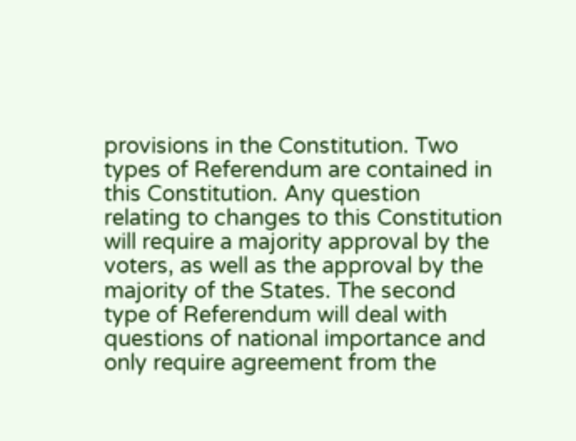provisions in the Constitution. Two types of Referendum are contained in this Constitution. Any question relating to changes to this Constitution will require a majority approval by the voters, as well as the approval by the majority of the States. The second type of Referendum will deal with questions of national importance and only require agreement from the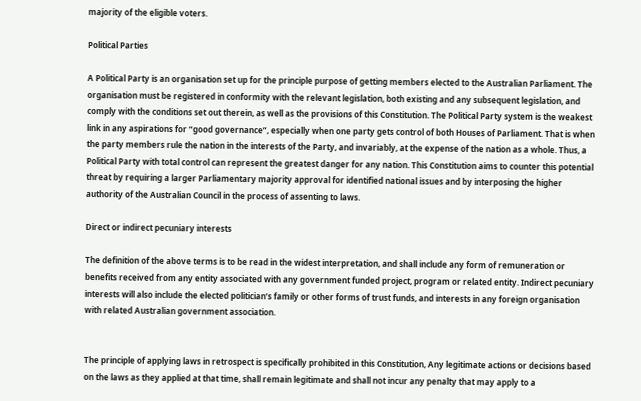majority of the eligible voters.

Political Parties

A Political Party is an organisation set up for the principle purpose of getting members elected to the Australian Parliament. The organisation must be registered in conformity with the relevant legislation, both existing and any subsequent legislation, and comply with the conditions set out therein, as well as the provisions of this Constitution. The Political Party system is the weakest link in any aspirations for “good governance”, especially when one party gets control of both Houses of Parliament. That is when the party members rule the nation in the interests of the Party, and invariably, at the expense of the nation as a whole. Thus, a Political Party with total control can represent the greatest danger for any nation. This Constitution aims to counter this potential threat by requiring a larger Parliamentary majority approval for identified national issues and by interposing the higher authority of the Australian Council in the process of assenting to laws.

Direct or indirect pecuniary interests

The definition of the above terms is to be read in the widest interpretation, and shall include any form of remuneration or benefits received from any entity associated with any government funded project, program or related entity. Indirect pecuniary interests will also include the elected politician’s family or other forms of trust funds, and interests in any foreign organisation with related Australian government association.


The principle of applying laws in retrospect is specifically prohibited in this Constitution, Any legitimate actions or decisions based on the laws as they applied at that time, shall remain legitimate and shall not incur any penalty that may apply to a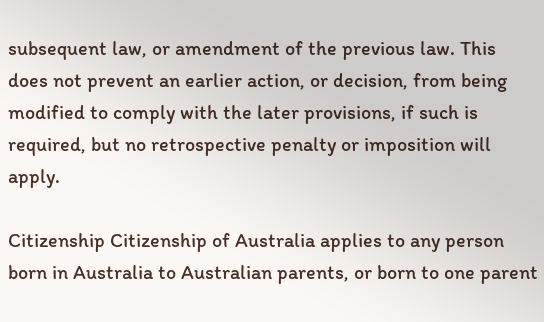subsequent law, or amendment of the previous law. This does not prevent an earlier action, or decision, from being modified to comply with the later provisions, if such is required, but no retrospective penalty or imposition will apply.

Citizenship Citizenship of Australia applies to any person born in Australia to Australian parents, or born to one parent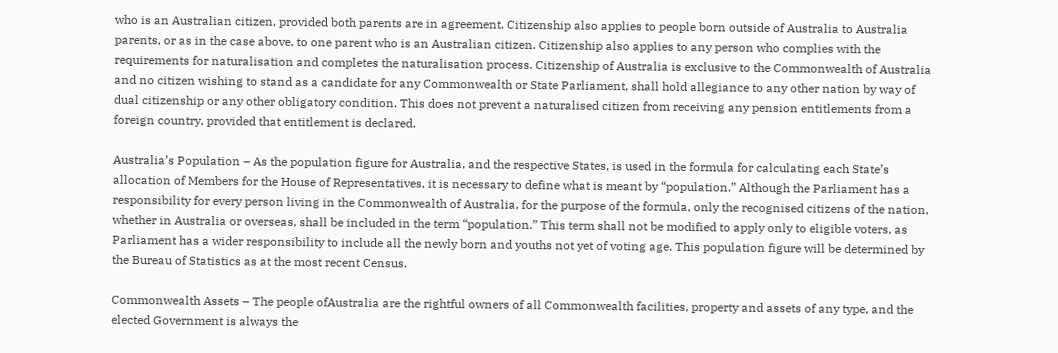who is an Australian citizen, provided both parents are in agreement. Citizenship also applies to people born outside of Australia to Australia parents, or as in the case above, to one parent who is an Australian citizen. Citizenship also applies to any person who complies with the requirements for naturalisation and completes the naturalisation process. Citizenship of Australia is exclusive to the Commonwealth of Australia and no citizen wishing to stand as a candidate for any Commonwealth or State Parliament, shall hold allegiance to any other nation by way of dual citizenship or any other obligatory condition. This does not prevent a naturalised citizen from receiving any pension entitlements from a foreign country, provided that entitlement is declared.

Australia’s Population – As the population figure for Australia, and the respective States, is used in the formula for calculating each State’s allocation of Members for the House of Representatives, it is necessary to define what is meant by “population.” Although the Parliament has a responsibility for every person living in the Commonwealth of Australia, for the purpose of the formula, only the recognised citizens of the nation, whether in Australia or overseas, shall be included in the term “population.” This term shall not be modified to apply only to eligible voters, as Parliament has a wider responsibility to include all the newly born and youths not yet of voting age. This population figure will be determined by the Bureau of Statistics as at the most recent Census.

Commonwealth Assets – The people ofAustralia are the rightful owners of all Commonwealth facilities, property and assets of any type, and the elected Government is always the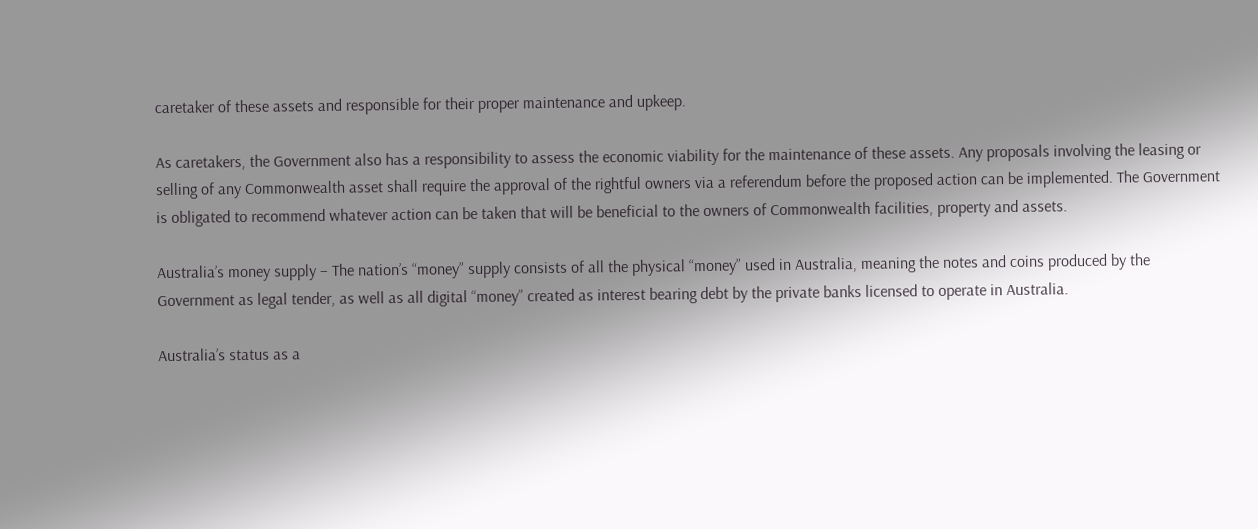caretaker of these assets and responsible for their proper maintenance and upkeep.

As caretakers, the Government also has a responsibility to assess the economic viability for the maintenance of these assets. Any proposals involving the leasing or selling of any Commonwealth asset shall require the approval of the rightful owners via a referendum before the proposed action can be implemented. The Government is obligated to recommend whatever action can be taken that will be beneficial to the owners of Commonwealth facilities, property and assets.

Australia’s money supply – The nation’s “money” supply consists of all the physical “money” used in Australia, meaning the notes and coins produced by the Government as legal tender, as well as all digital “money” created as interest bearing debt by the private banks licensed to operate in Australia.

Australia’s status as a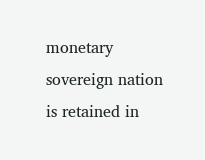monetary sovereign nation is retained in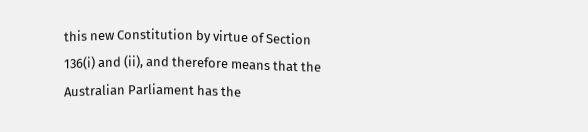this new Constitution by virtue of Section 136(i) and (ii), and therefore means that the Australian Parliament has the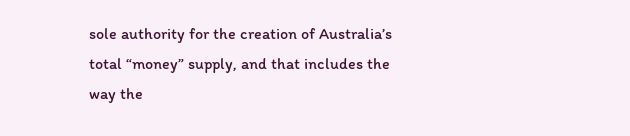sole authority for the creation of Australia’s total “money” supply, and that includes the way the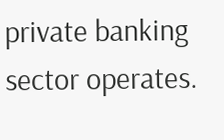private banking sector operates.